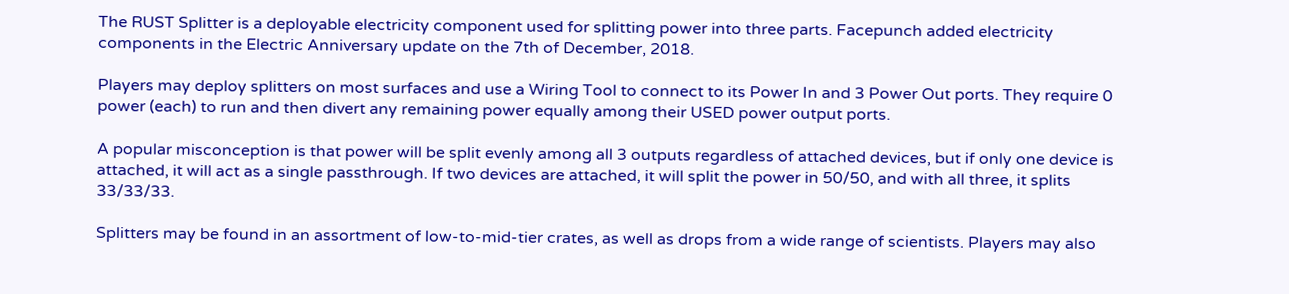The RUST Splitter is a deployable electricity component used for splitting power into three parts. Facepunch added electricity components in the Electric Anniversary update on the 7th of December, 2018.

Players may deploy splitters on most surfaces and use a Wiring Tool to connect to its Power In and 3 Power Out ports. They require 0 power (each) to run and then divert any remaining power equally among their USED power output ports.

A popular misconception is that power will be split evenly among all 3 outputs regardless of attached devices, but if only one device is attached, it will act as a single passthrough. If two devices are attached, it will split the power in 50/50, and with all three, it splits 33/33/33.

Splitters may be found in an assortment of low-to-mid-tier crates, as well as drops from a wide range of scientists. Players may also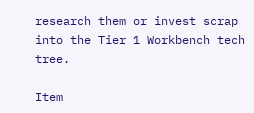research them or invest scrap into the Tier 1 Workbench tech tree.

Item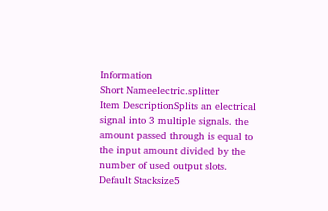Information
Short Nameelectric.splitter
Item DescriptionSplits an electrical signal into 3 multiple signals. the amount passed through is equal to the input amount divided by the number of used output slots.
Default Stacksize5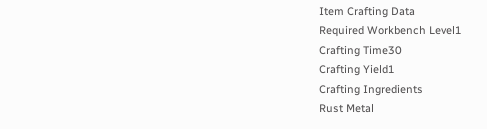Item Crafting Data
Required Workbench Level1
Crafting Time30
Crafting Yield1
Crafting Ingredients
Rust Metal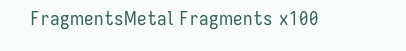FragmentsMetal Fragments x100